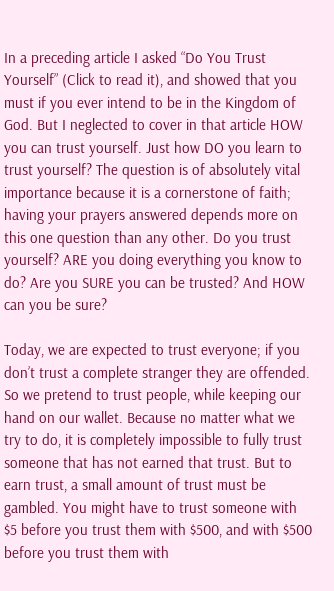In a preceding article I asked “Do You Trust Yourself” (Click to read it), and showed that you must if you ever intend to be in the Kingdom of God. But I neglected to cover in that article HOW you can trust yourself. Just how DO you learn to trust yourself? The question is of absolutely vital importance because it is a cornerstone of faith; having your prayers answered depends more on this one question than any other. Do you trust yourself? ARE you doing everything you know to do? Are you SURE you can be trusted? And HOW can you be sure?

Today, we are expected to trust everyone; if you don’t trust a complete stranger they are offended. So we pretend to trust people, while keeping our hand on our wallet. Because no matter what we try to do, it is completely impossible to fully trust someone that has not earned that trust. But to earn trust, a small amount of trust must be gambled. You might have to trust someone with $5 before you trust them with $500, and with $500 before you trust them with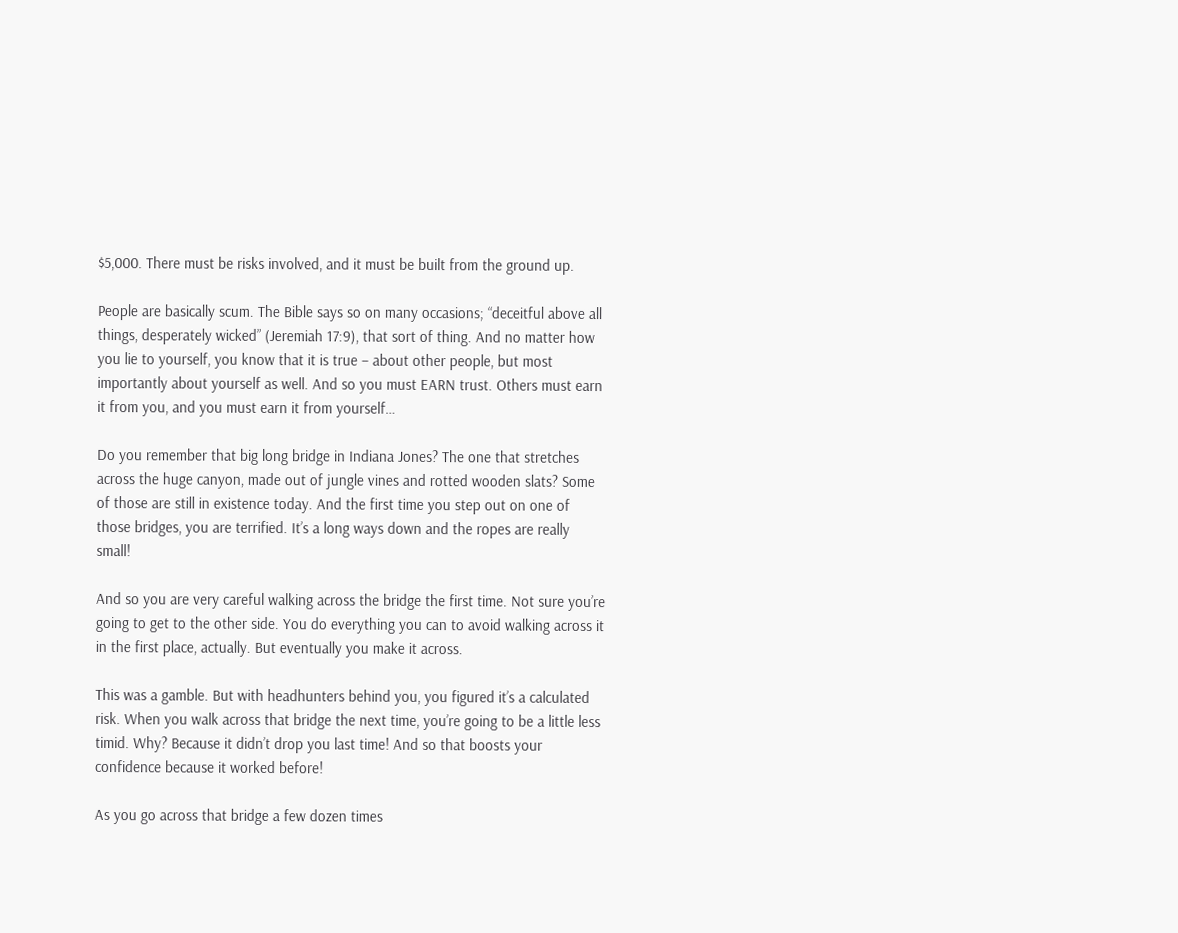$5,000. There must be risks involved, and it must be built from the ground up.

People are basically scum. The Bible says so on many occasions; “deceitful above all things, desperately wicked” (Jeremiah 17:9), that sort of thing. And no matter how you lie to yourself, you know that it is true – about other people, but most importantly about yourself as well. And so you must EARN trust. Others must earn it from you, and you must earn it from yourself…

Do you remember that big long bridge in Indiana Jones? The one that stretches across the huge canyon, made out of jungle vines and rotted wooden slats? Some of those are still in existence today. And the first time you step out on one of those bridges, you are terrified. It’s a long ways down and the ropes are really small!

And so you are very careful walking across the bridge the first time. Not sure you’re going to get to the other side. You do everything you can to avoid walking across it in the first place, actually. But eventually you make it across.

This was a gamble. But with headhunters behind you, you figured it’s a calculated risk. When you walk across that bridge the next time, you’re going to be a little less timid. Why? Because it didn’t drop you last time! And so that boosts your confidence because it worked before!

As you go across that bridge a few dozen times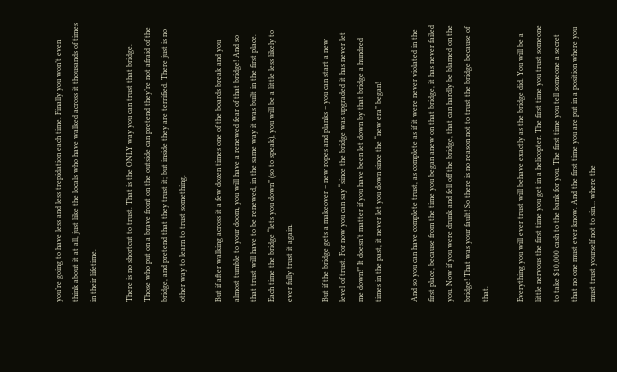you’re going to have less and less trepidation each time. Finally you won’t even think about it at all, just like the locals who have walked across it thousands of times in their lifetime.

There is no shortcut to trust. That is the ONLY way you can trust that bridge. Those who put on a brave front on the outside can pretend they’re not afraid of the bridge, and pretend that they trust it; but inside they are terrified. There just is no other way to learn to trust something.

But if after walking across it a few dozen times one of the boards break and you almost tumble to your doom, you will have a renewed fear of that bridge! And so that trust will have to be renewed, in the same way it was built in the first place. Each time the bridge “lets you down” (so to speak), you will be a little less likely to ever fully trust it again.

But if the bridge gets a makeover – new ropes and planks – you can start a new level of trust. For now you can say “since the bridge was upgraded it has never let me down!” It doesn’t matter if you have been let down by that bridge a hundred times in the past, it never let you down since the “new era” began!

And so you can have complete trust, as complete as if it were never violated in the first place, because from the time you began anew on that bridge, it has never failed you. Now if you were drunk and fell off the bridge, that can hardly be blamed on the bridge! That was your fault! So there is no reason not to trust the bridge because of that.

Everything you will ever trust will behave exactly as the bridge did. You will be a little nervous the first time you get in a helicopter. The first time you trust someone to take $10,000 cash to the bank for you. The first time you tell someone a secret that no one must ever know. And the first time you are put in a position where you must trust yourself not to sin… where the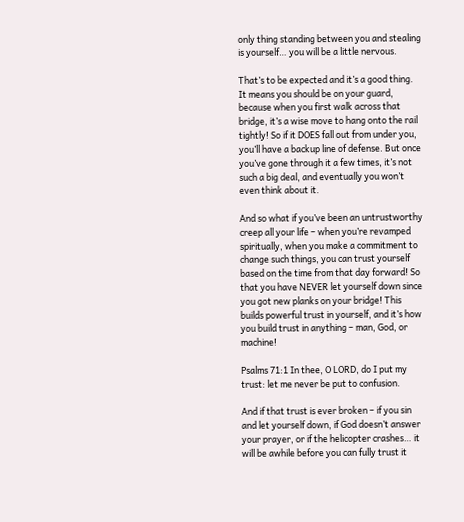only thing standing between you and stealing is yourself… you will be a little nervous.

That’s to be expected and it’s a good thing. It means you should be on your guard, because when you first walk across that bridge, it’s a wise move to hang onto the rail tightly! So if it DOES fall out from under you, you’ll have a backup line of defense. But once you’ve gone through it a few times, it’s not such a big deal, and eventually you won’t even think about it.

And so what if you’ve been an untrustworthy creep all your life – when you’re revamped spiritually, when you make a commitment to change such things, you can trust yourself based on the time from that day forward! So that you have NEVER let yourself down since you got new planks on your bridge! This builds powerful trust in yourself, and it’s how you build trust in anything – man, God, or machine!

Psalms 71:1 In thee, O LORD, do I put my trust: let me never be put to confusion.

And if that trust is ever broken – if you sin and let yourself down, if God doesn’t answer your prayer, or if the helicopter crashes… it will be awhile before you can fully trust it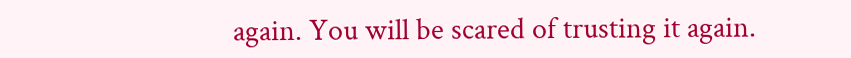again. You will be scared of trusting it again.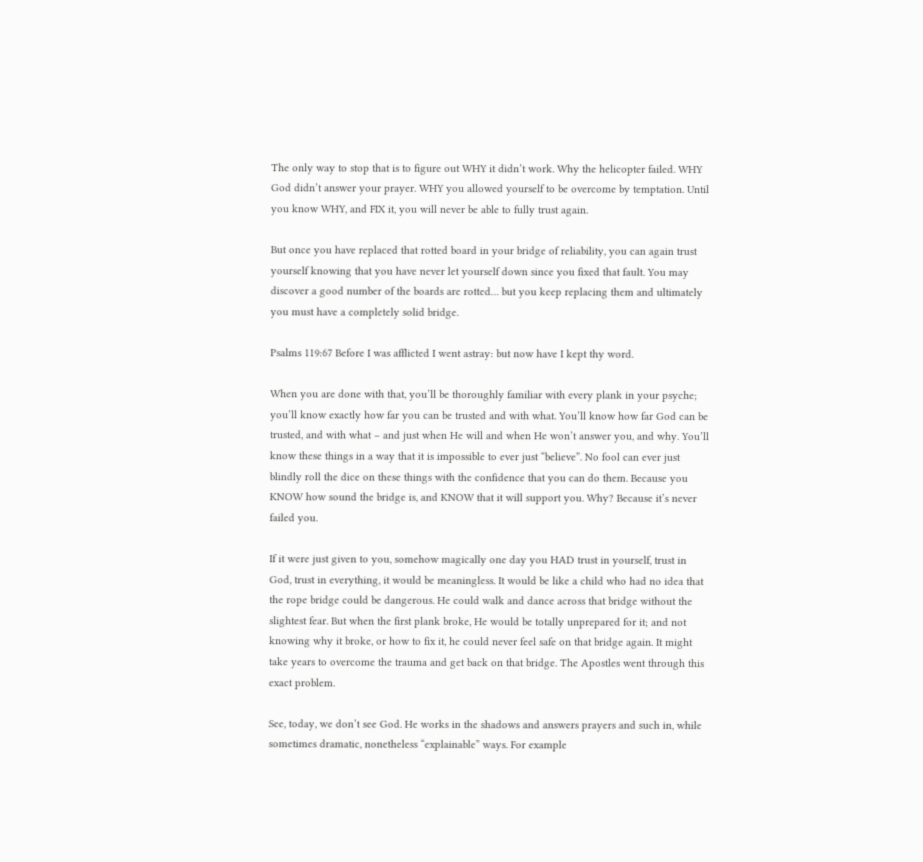The only way to stop that is to figure out WHY it didn’t work. Why the helicopter failed. WHY God didn’t answer your prayer. WHY you allowed yourself to be overcome by temptation. Until you know WHY, and FIX it, you will never be able to fully trust again.

But once you have replaced that rotted board in your bridge of reliability, you can again trust yourself knowing that you have never let yourself down since you fixed that fault. You may discover a good number of the boards are rotted… but you keep replacing them and ultimately you must have a completely solid bridge.

Psalms 119:67 Before I was afflicted I went astray: but now have I kept thy word.

When you are done with that, you’ll be thoroughly familiar with every plank in your psyche; you’ll know exactly how far you can be trusted and with what. You’ll know how far God can be trusted, and with what – and just when He will and when He won’t answer you, and why. You’ll know these things in a way that it is impossible to ever just “believe”. No fool can ever just blindly roll the dice on these things with the confidence that you can do them. Because you KNOW how sound the bridge is, and KNOW that it will support you. Why? Because it’s never failed you.

If it were just given to you, somehow magically one day you HAD trust in yourself, trust in God, trust in everything, it would be meaningless. It would be like a child who had no idea that the rope bridge could be dangerous. He could walk and dance across that bridge without the slightest fear. But when the first plank broke, He would be totally unprepared for it; and not knowing why it broke, or how to fix it, he could never feel safe on that bridge again. It might take years to overcome the trauma and get back on that bridge. The Apostles went through this exact problem.

See, today, we don’t see God. He works in the shadows and answers prayers and such in, while sometimes dramatic, nonetheless “explainable” ways. For example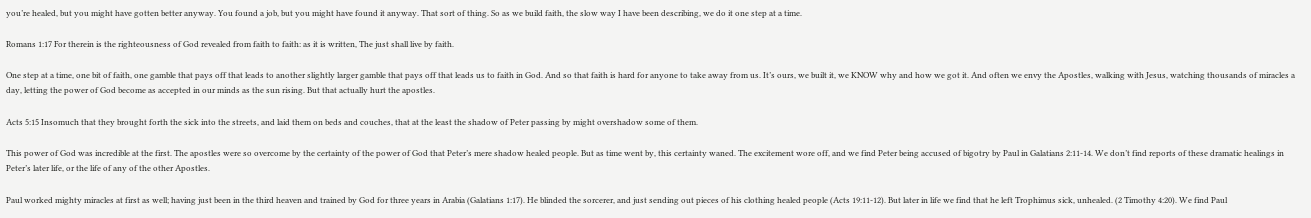you’re healed, but you might have gotten better anyway. You found a job, but you might have found it anyway. That sort of thing. So as we build faith, the slow way I have been describing, we do it one step at a time.

Romans 1:17 For therein is the righteousness of God revealed from faith to faith: as it is written, The just shall live by faith.

One step at a time, one bit of faith, one gamble that pays off that leads to another slightly larger gamble that pays off that leads us to faith in God. And so that faith is hard for anyone to take away from us. It’s ours, we built it, we KNOW why and how we got it. And often we envy the Apostles, walking with Jesus, watching thousands of miracles a day, letting the power of God become as accepted in our minds as the sun rising. But that actually hurt the apostles.

Acts 5:15 Insomuch that they brought forth the sick into the streets, and laid them on beds and couches, that at the least the shadow of Peter passing by might overshadow some of them.

This power of God was incredible at the first. The apostles were so overcome by the certainty of the power of God that Peter’s mere shadow healed people. But as time went by, this certainty waned. The excitement wore off, and we find Peter being accused of bigotry by Paul in Galatians 2:11-14. We don’t find reports of these dramatic healings in Peter’s later life, or the life of any of the other Apostles.

Paul worked mighty miracles at first as well; having just been in the third heaven and trained by God for three years in Arabia (Galatians 1:17). He blinded the sorcerer, and just sending out pieces of his clothing healed people (Acts 19:11-12). But later in life we find that he left Trophimus sick, unhealed. (2 Timothy 4:20). We find Paul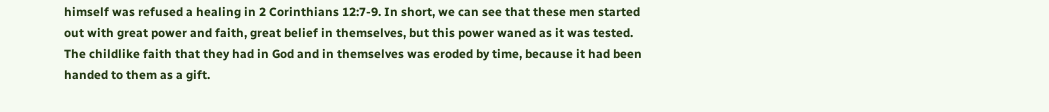himself was refused a healing in 2 Corinthians 12:7-9. In short, we can see that these men started out with great power and faith, great belief in themselves, but this power waned as it was tested. The childlike faith that they had in God and in themselves was eroded by time, because it had been handed to them as a gift.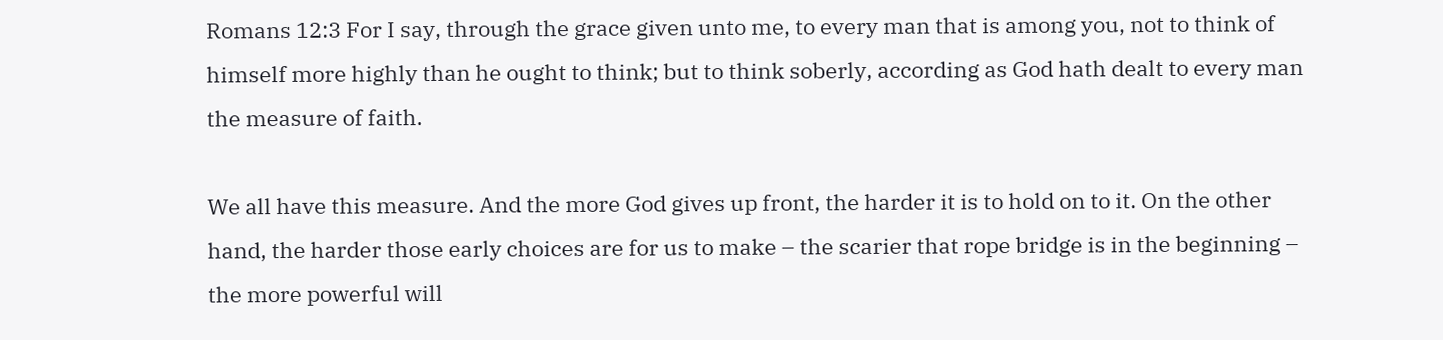Romans 12:3 For I say, through the grace given unto me, to every man that is among you, not to think of himself more highly than he ought to think; but to think soberly, according as God hath dealt to every man the measure of faith.

We all have this measure. And the more God gives up front, the harder it is to hold on to it. On the other hand, the harder those early choices are for us to make – the scarier that rope bridge is in the beginning – the more powerful will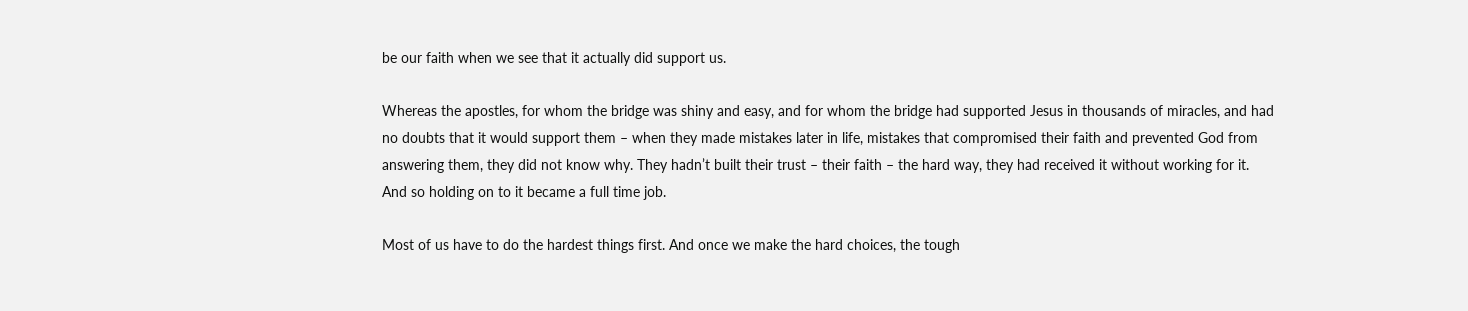be our faith when we see that it actually did support us.

Whereas the apostles, for whom the bridge was shiny and easy, and for whom the bridge had supported Jesus in thousands of miracles, and had no doubts that it would support them – when they made mistakes later in life, mistakes that compromised their faith and prevented God from answering them, they did not know why. They hadn’t built their trust – their faith – the hard way, they had received it without working for it. And so holding on to it became a full time job.

Most of us have to do the hardest things first. And once we make the hard choices, the tough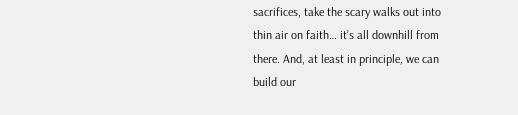sacrifices, take the scary walks out into thin air on faith… it’s all downhill from there. And, at least in principle, we can build our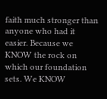faith much stronger than anyone who had it easier. Because we KNOW the rock on which our foundation sets. We KNOW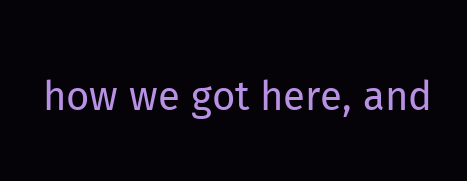how we got here, and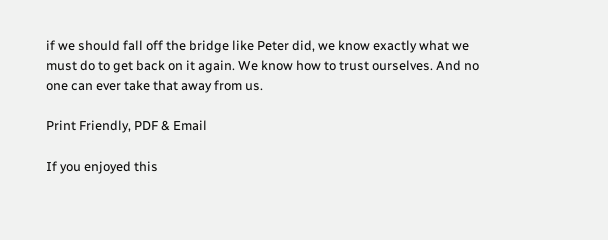if we should fall off the bridge like Peter did, we know exactly what we must do to get back on it again. We know how to trust ourselves. And no one can ever take that away from us.

Print Friendly, PDF & Email

If you enjoyed this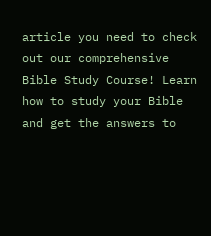article you need to check out our comprehensive Bible Study Course! Learn how to study your Bible and get the answers to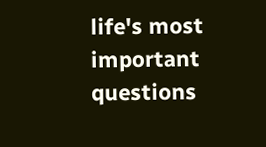life's most important questions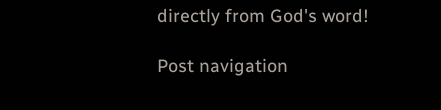directly from God's word!

Post navigation